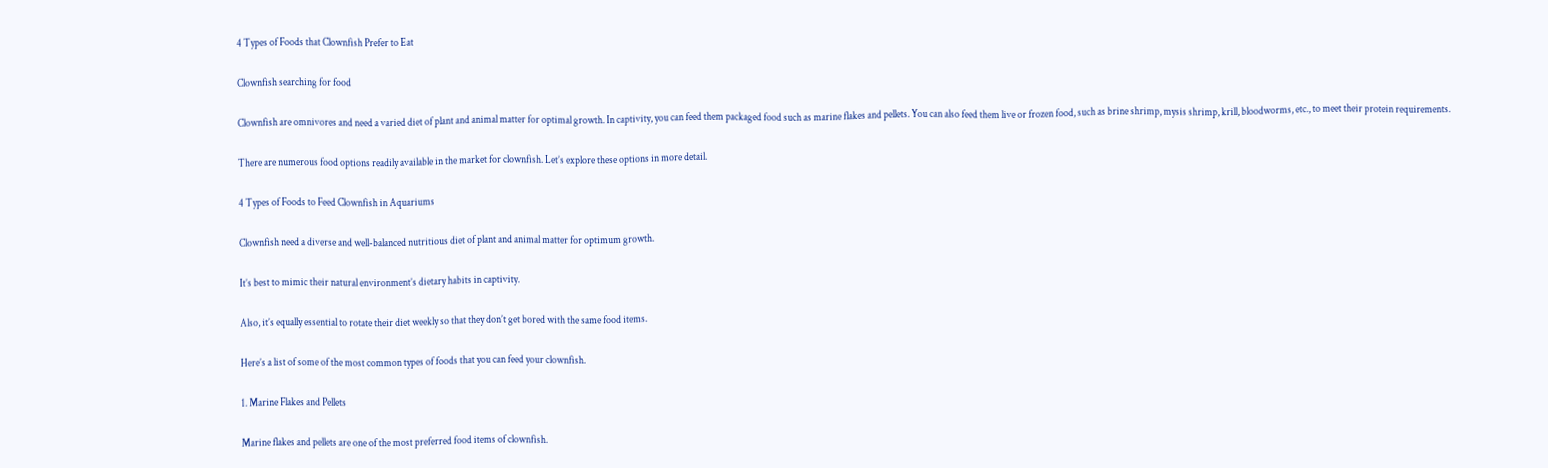4 Types of Foods that Clownfish Prefer to Eat

Clownfish searching for food

Clownfish are omnivores and need a varied diet of plant and animal matter for optimal growth. In captivity, you can feed them packaged food such as marine flakes and pellets. You can also feed them live or frozen food, such as brine shrimp, mysis shrimp, krill, bloodworms, etc., to meet their protein requirements.

There are numerous food options readily available in the market for clownfish. Let’s explore these options in more detail.

4 Types of Foods to Feed Clownfish in Aquariums

Clownfish need a diverse and well-balanced nutritious diet of plant and animal matter for optimum growth.

It’s best to mimic their natural environment’s dietary habits in captivity.

Also, it’s equally essential to rotate their diet weekly so that they don’t get bored with the same food items.

Here’s a list of some of the most common types of foods that you can feed your clownfish.

1. Marine Flakes and Pellets

Marine flakes and pellets are one of the most preferred food items of clownfish.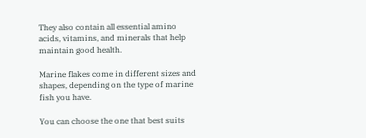They also contain all essential amino acids, vitamins, and minerals that help maintain good health.

Marine flakes come in different sizes and shapes, depending on the type of marine fish you have.

You can choose the one that best suits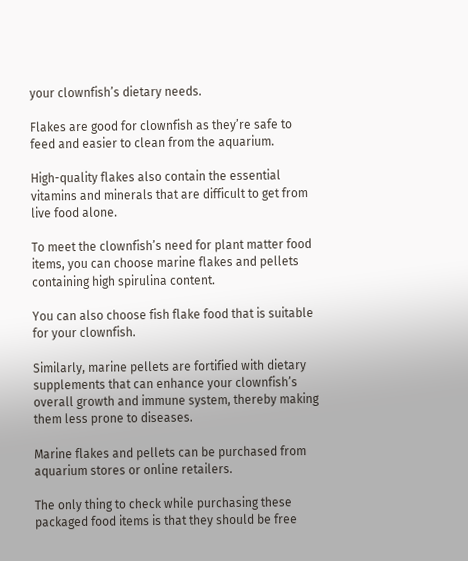your clownfish’s dietary needs.

Flakes are good for clownfish as they’re safe to feed and easier to clean from the aquarium.

High-quality flakes also contain the essential vitamins and minerals that are difficult to get from live food alone.

To meet the clownfish’s need for plant matter food items, you can choose marine flakes and pellets containing high spirulina content.

You can also choose fish flake food that is suitable for your clownfish.

Similarly, marine pellets are fortified with dietary supplements that can enhance your clownfish’s overall growth and immune system, thereby making them less prone to diseases.

Marine flakes and pellets can be purchased from aquarium stores or online retailers.

The only thing to check while purchasing these packaged food items is that they should be free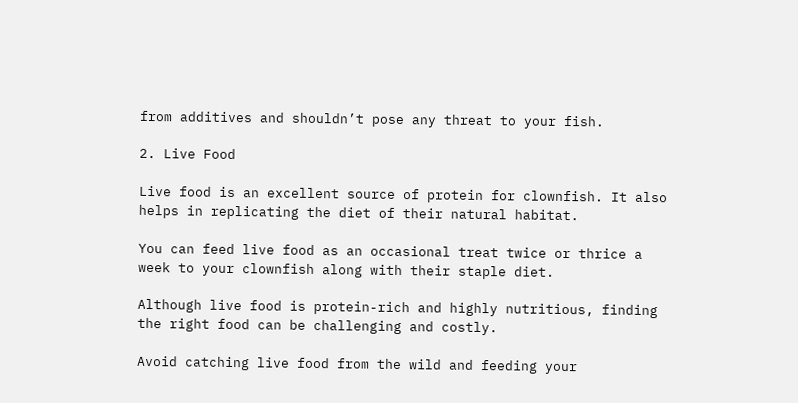from additives and shouldn’t pose any threat to your fish.

2. Live Food

Live food is an excellent source of protein for clownfish. It also helps in replicating the diet of their natural habitat.

You can feed live food as an occasional treat twice or thrice a week to your clownfish along with their staple diet.

Although live food is protein-rich and highly nutritious, finding the right food can be challenging and costly.

Avoid catching live food from the wild and feeding your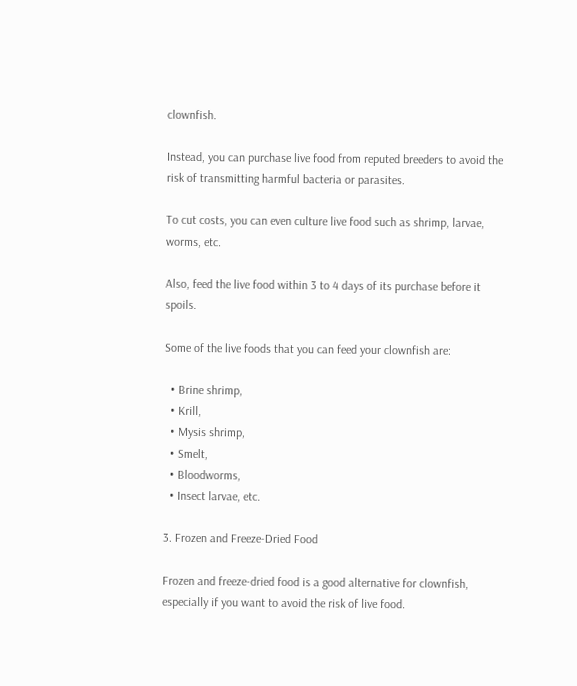clownfish.

Instead, you can purchase live food from reputed breeders to avoid the risk of transmitting harmful bacteria or parasites.

To cut costs, you can even culture live food such as shrimp, larvae, worms, etc.

Also, feed the live food within 3 to 4 days of its purchase before it spoils.

Some of the live foods that you can feed your clownfish are:

  • Brine shrimp,
  • Krill,
  • Mysis shrimp,
  • Smelt,
  • Bloodworms,
  • Insect larvae, etc.

3. Frozen and Freeze-Dried Food

Frozen and freeze-dried food is a good alternative for clownfish, especially if you want to avoid the risk of live food.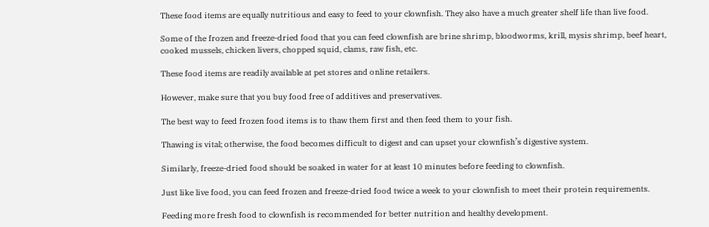These food items are equally nutritious and easy to feed to your clownfish. They also have a much greater shelf life than live food.

Some of the frozen and freeze-dried food that you can feed clownfish are brine shrimp, bloodworms, krill, mysis shrimp, beef heart, cooked mussels, chicken livers, chopped squid, clams, raw fish, etc.

These food items are readily available at pet stores and online retailers.

However, make sure that you buy food free of additives and preservatives.

The best way to feed frozen food items is to thaw them first and then feed them to your fish.

Thawing is vital; otherwise, the food becomes difficult to digest and can upset your clownfish’s digestive system.

Similarly, freeze-dried food should be soaked in water for at least 10 minutes before feeding to clownfish.

Just like live food, you can feed frozen and freeze-dried food twice a week to your clownfish to meet their protein requirements.

Feeding more fresh food to clownfish is recommended for better nutrition and healthy development.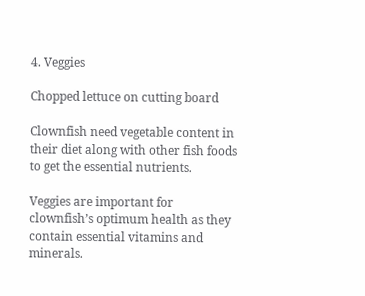4. Veggies

Chopped lettuce on cutting board

Clownfish need vegetable content in their diet along with other fish foods to get the essential nutrients.

Veggies are important for clownfish’s optimum health as they contain essential vitamins and minerals.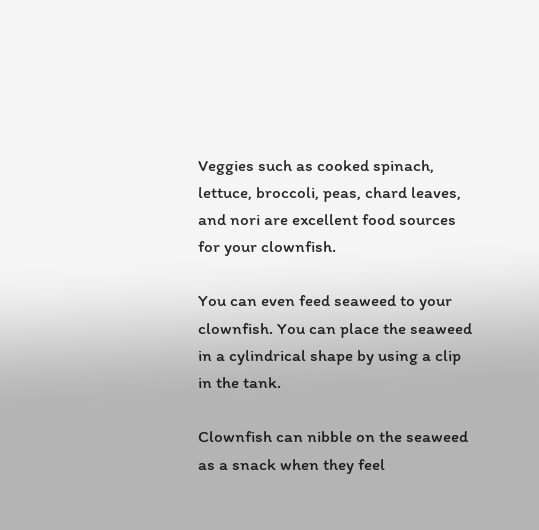Veggies such as cooked spinach, lettuce, broccoli, peas, chard leaves, and nori are excellent food sources for your clownfish.

You can even feed seaweed to your clownfish. You can place the seaweed in a cylindrical shape by using a clip in the tank.

Clownfish can nibble on the seaweed as a snack when they feel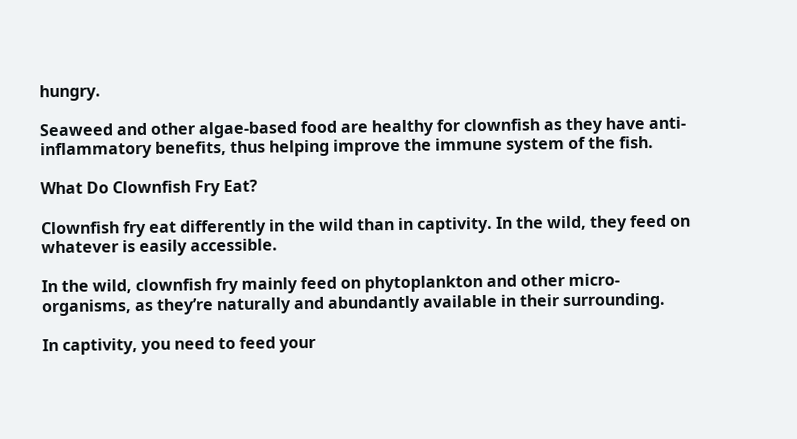hungry.

Seaweed and other algae-based food are healthy for clownfish as they have anti-inflammatory benefits, thus helping improve the immune system of the fish.

What Do Clownfish Fry Eat?

Clownfish fry eat differently in the wild than in captivity. In the wild, they feed on whatever is easily accessible.

In the wild, clownfish fry mainly feed on phytoplankton and other micro-organisms, as they’re naturally and abundantly available in their surrounding.

In captivity, you need to feed your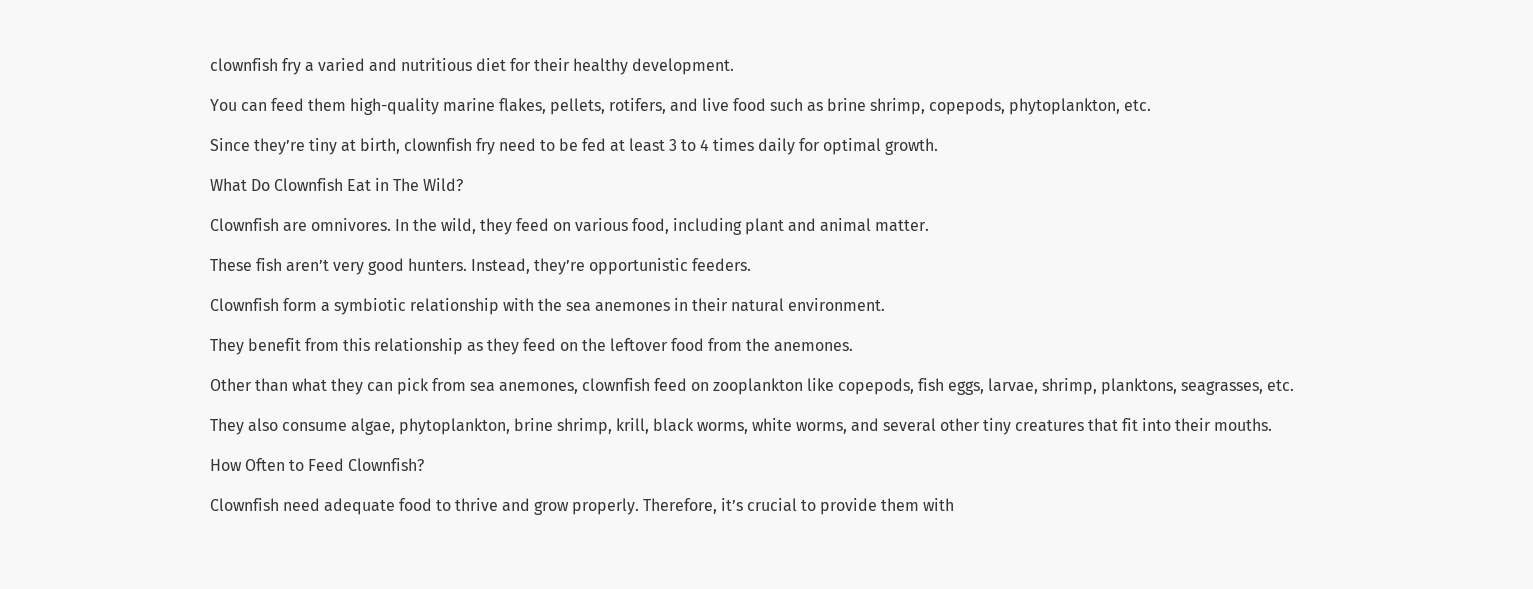clownfish fry a varied and nutritious diet for their healthy development.

You can feed them high-quality marine flakes, pellets, rotifers, and live food such as brine shrimp, copepods, phytoplankton, etc.

Since they’re tiny at birth, clownfish fry need to be fed at least 3 to 4 times daily for optimal growth.

What Do Clownfish Eat in The Wild?

Clownfish are omnivores. In the wild, they feed on various food, including plant and animal matter.

These fish aren’t very good hunters. Instead, they’re opportunistic feeders.

Clownfish form a symbiotic relationship with the sea anemones in their natural environment.

They benefit from this relationship as they feed on the leftover food from the anemones.

Other than what they can pick from sea anemones, clownfish feed on zooplankton like copepods, fish eggs, larvae, shrimp, planktons, seagrasses, etc.

They also consume algae, phytoplankton, brine shrimp, krill, black worms, white worms, and several other tiny creatures that fit into their mouths.

How Often to Feed Clownfish?

Clownfish need adequate food to thrive and grow properly. Therefore, it’s crucial to provide them with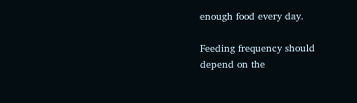enough food every day.

Feeding frequency should depend on the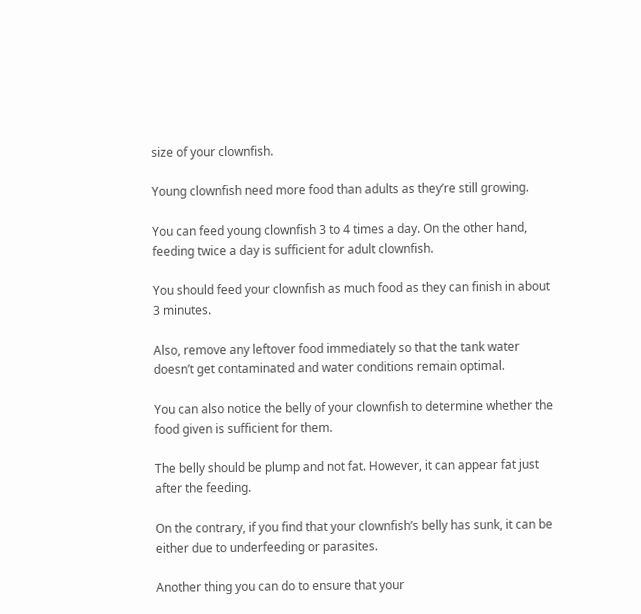size of your clownfish.

Young clownfish need more food than adults as they’re still growing.

You can feed young clownfish 3 to 4 times a day. On the other hand, feeding twice a day is sufficient for adult clownfish.

You should feed your clownfish as much food as they can finish in about 3 minutes.

Also, remove any leftover food immediately so that the tank water doesn’t get contaminated and water conditions remain optimal.

You can also notice the belly of your clownfish to determine whether the food given is sufficient for them.

The belly should be plump and not fat. However, it can appear fat just after the feeding.

On the contrary, if you find that your clownfish’s belly has sunk, it can be either due to underfeeding or parasites.

Another thing you can do to ensure that your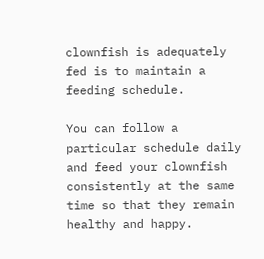clownfish is adequately fed is to maintain a feeding schedule.

You can follow a particular schedule daily and feed your clownfish consistently at the same time so that they remain healthy and happy.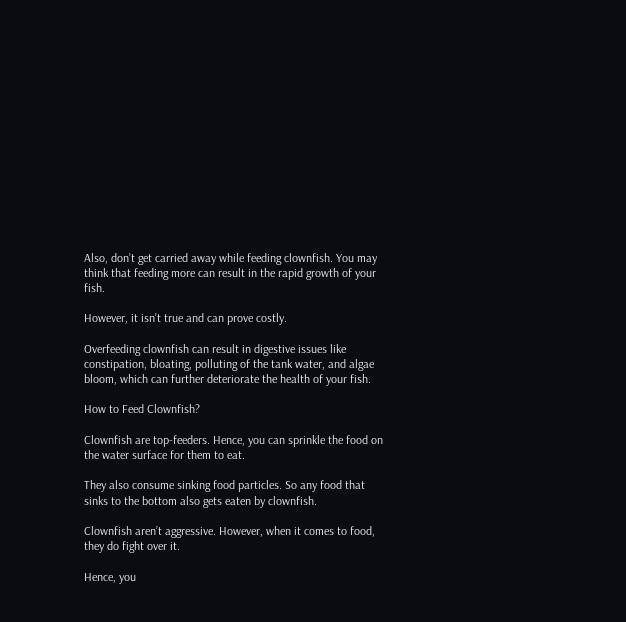Also, don’t get carried away while feeding clownfish. You may think that feeding more can result in the rapid growth of your fish.

However, it isn’t true and can prove costly.

Overfeeding clownfish can result in digestive issues like constipation, bloating, polluting of the tank water, and algae bloom, which can further deteriorate the health of your fish.

How to Feed Clownfish?

Clownfish are top-feeders. Hence, you can sprinkle the food on the water surface for them to eat.

They also consume sinking food particles. So any food that sinks to the bottom also gets eaten by clownfish.

Clownfish aren’t aggressive. However, when it comes to food, they do fight over it.

Hence, you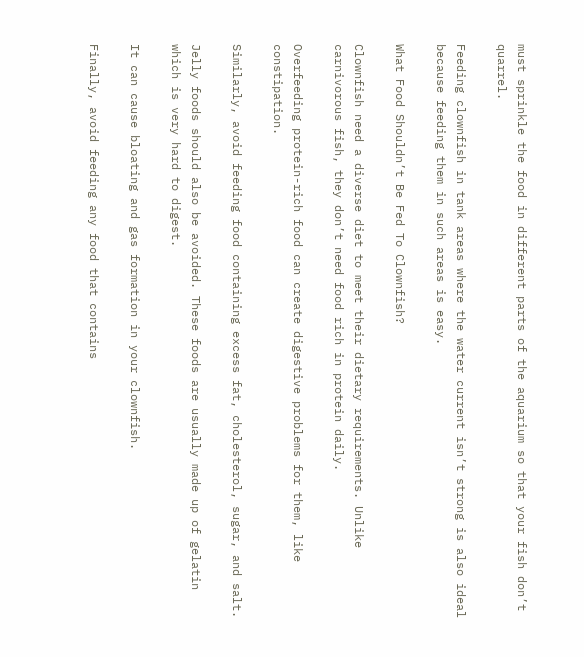must sprinkle the food in different parts of the aquarium so that your fish don’t quarrel.

Feeding clownfish in tank areas where the water current isn’t strong is also ideal because feeding them in such areas is easy.

What Food Shouldn’t Be Fed To Clownfish?

Clownfish need a diverse diet to meet their dietary requirements. Unlike carnivorous fish, they don’t need food rich in protein daily.

Overfeeding protein-rich food can create digestive problems for them, like constipation.

Similarly, avoid feeding food containing excess fat, cholesterol, sugar, and salt.

Jelly foods should also be avoided. These foods are usually made up of gelatin which is very hard to digest.

It can cause bloating and gas formation in your clownfish.

Finally, avoid feeding any food that contains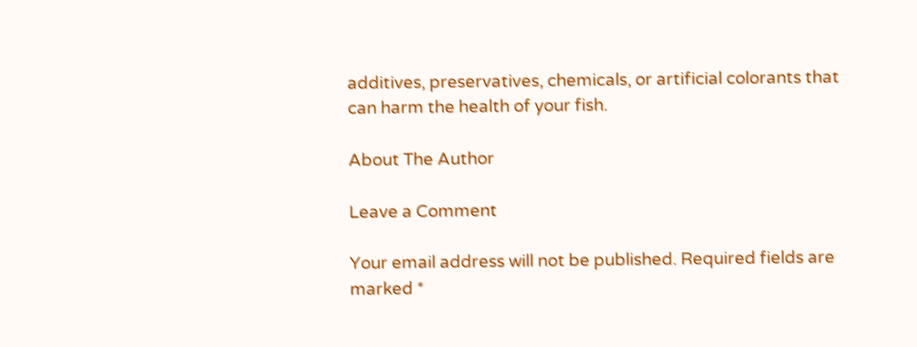additives, preservatives, chemicals, or artificial colorants that can harm the health of your fish.

About The Author

Leave a Comment

Your email address will not be published. Required fields are marked *